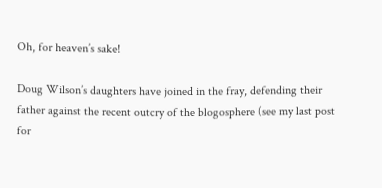Oh, for heaven’s sake!

Doug Wilson’s daughters have joined in the fray, defending their father against the recent outcry of the blogosphere (see my last post for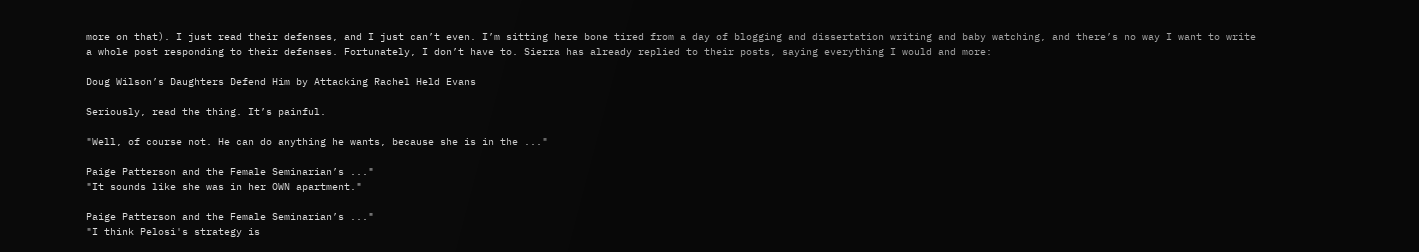more on that). I just read their defenses, and I just can’t even. I’m sitting here bone tired from a day of blogging and dissertation writing and baby watching, and there’s no way I want to write a whole post responding to their defenses. Fortunately, I don’t have to. Sierra has already replied to their posts, saying everything I would and more:

Doug Wilson’s Daughters Defend Him by Attacking Rachel Held Evans

Seriously, read the thing. It’s painful.

"Well, of course not. He can do anything he wants, because she is in the ..."

Paige Patterson and the Female Seminarian’s ..."
"It sounds like she was in her OWN apartment."

Paige Patterson and the Female Seminarian’s ..."
"I think Pelosi's strategy is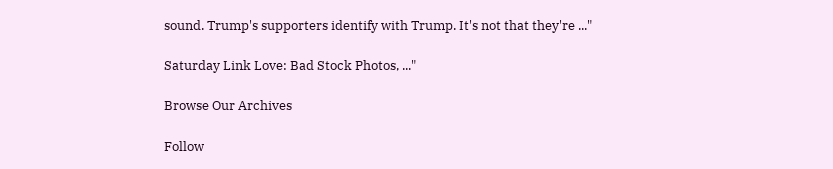sound. Trump's supporters identify with Trump. It's not that they're ..."

Saturday Link Love: Bad Stock Photos, ..."

Browse Our Archives

Follow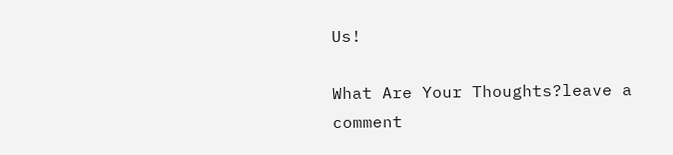Us!

What Are Your Thoughts?leave a comment